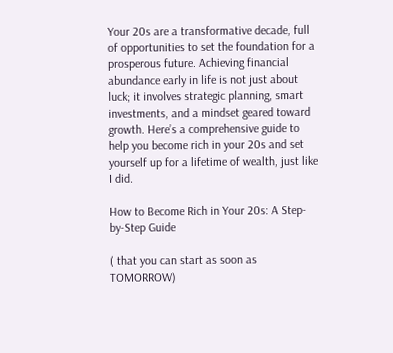Your 20s are a transformative decade, full of opportunities to set the foundation for a prosperous future. Achieving financial abundance early in life is not just about luck; it involves strategic planning, smart investments, and a mindset geared toward growth. Here’s a comprehensive guide to help you become rich in your 20s and set yourself up for a lifetime of wealth, just like I did.

How to Become Rich in Your 20s: A Step-by-Step Guide

( that you can start as soon as TOMORROW)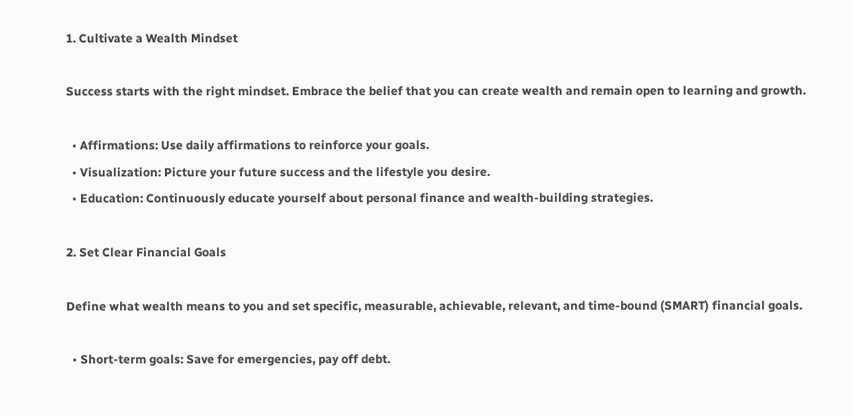1. Cultivate a Wealth Mindset

Success starts with the right mindset. Embrace the belief that you can create wealth and remain open to learning and growth.

  • Affirmations: Use daily affirmations to reinforce your goals.
  • Visualization: Picture your future success and the lifestyle you desire.
  • Education: Continuously educate yourself about personal finance and wealth-building strategies.

2. Set Clear Financial Goals

Define what wealth means to you and set specific, measurable, achievable, relevant, and time-bound (SMART) financial goals.

  • Short-term goals: Save for emergencies, pay off debt.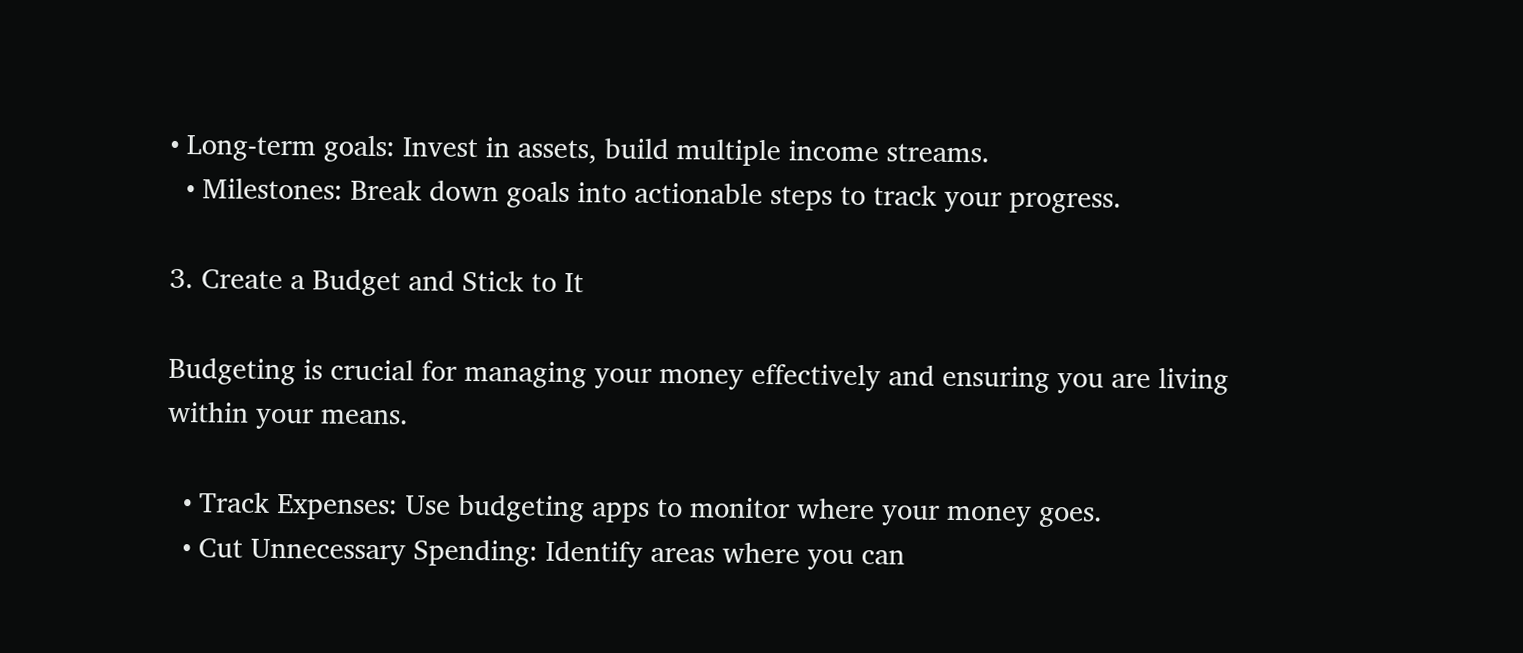• Long-term goals: Invest in assets, build multiple income streams.
  • Milestones: Break down goals into actionable steps to track your progress.

3. Create a Budget and Stick to It

Budgeting is crucial for managing your money effectively and ensuring you are living within your means.

  • Track Expenses: Use budgeting apps to monitor where your money goes.
  • Cut Unnecessary Spending: Identify areas where you can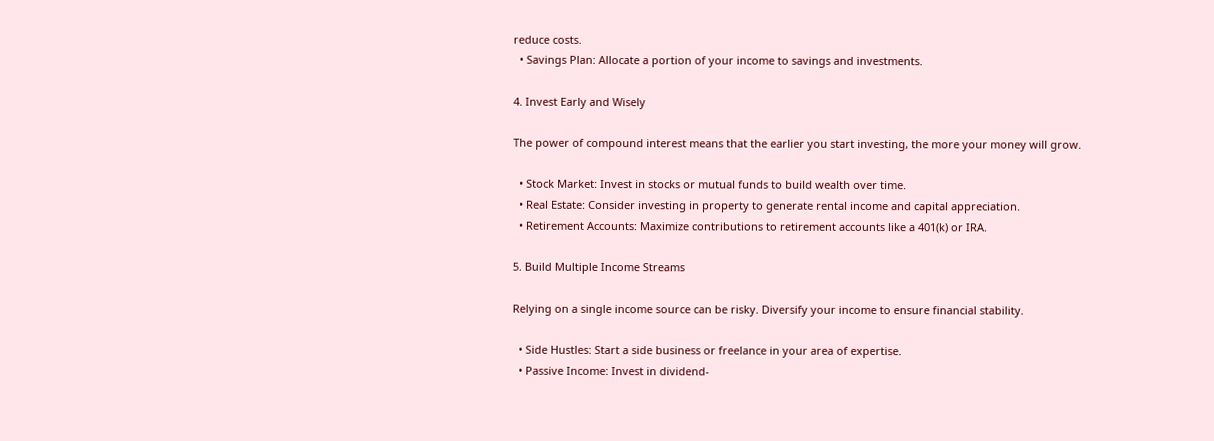reduce costs.
  • Savings Plan: Allocate a portion of your income to savings and investments.

4. Invest Early and Wisely

The power of compound interest means that the earlier you start investing, the more your money will grow.

  • Stock Market: Invest in stocks or mutual funds to build wealth over time.
  • Real Estate: Consider investing in property to generate rental income and capital appreciation.
  • Retirement Accounts: Maximize contributions to retirement accounts like a 401(k) or IRA.

5. Build Multiple Income Streams

Relying on a single income source can be risky. Diversify your income to ensure financial stability.

  • Side Hustles: Start a side business or freelance in your area of expertise.
  • Passive Income: Invest in dividend-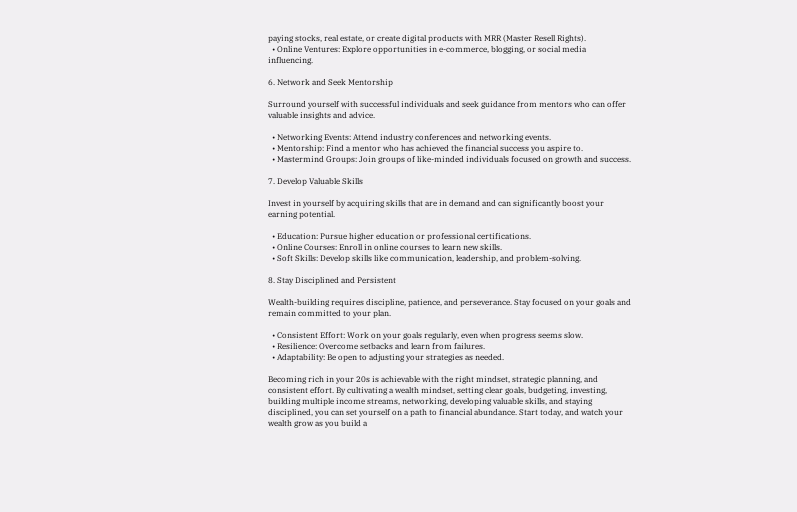paying stocks, real estate, or create digital products with MRR (Master Resell Rights).
  • Online Ventures: Explore opportunities in e-commerce, blogging, or social media influencing.

6. Network and Seek Mentorship

Surround yourself with successful individuals and seek guidance from mentors who can offer valuable insights and advice.

  • Networking Events: Attend industry conferences and networking events.
  • Mentorship: Find a mentor who has achieved the financial success you aspire to.
  • Mastermind Groups: Join groups of like-minded individuals focused on growth and success.

7. Develop Valuable Skills

Invest in yourself by acquiring skills that are in demand and can significantly boost your earning potential.

  • Education: Pursue higher education or professional certifications.
  • Online Courses: Enroll in online courses to learn new skills.
  • Soft Skills: Develop skills like communication, leadership, and problem-solving.

8. Stay Disciplined and Persistent

Wealth-building requires discipline, patience, and perseverance. Stay focused on your goals and remain committed to your plan.

  • Consistent Effort: Work on your goals regularly, even when progress seems slow.
  • Resilience: Overcome setbacks and learn from failures.
  • Adaptability: Be open to adjusting your strategies as needed.

Becoming rich in your 20s is achievable with the right mindset, strategic planning, and consistent effort. By cultivating a wealth mindset, setting clear goals, budgeting, investing, building multiple income streams, networking, developing valuable skills, and staying disciplined, you can set yourself on a path to financial abundance. Start today, and watch your wealth grow as you build a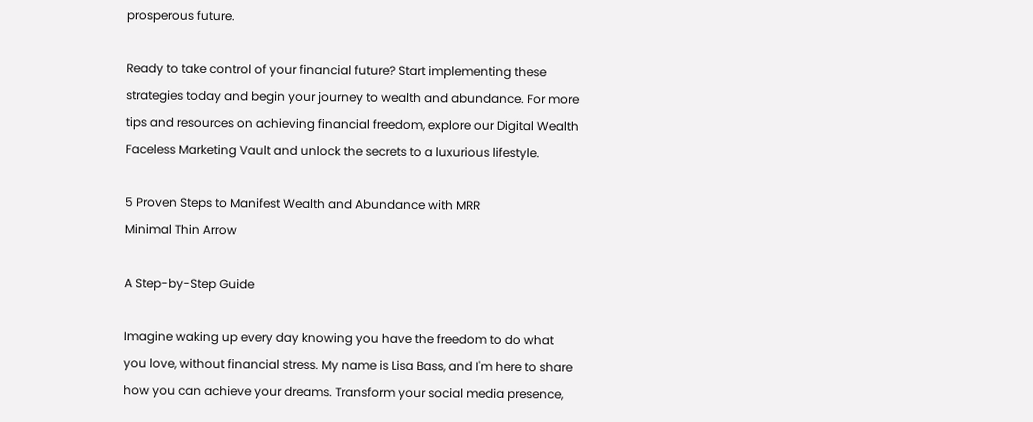prosperous future.

Ready to take control of your financial future? Start implementing these strategies today and begin your journey to wealth and abundance. For more tips and resources on achieving financial freedom, explore our Digital Wealth Faceless Marketing Vault and unlock the secrets to a luxurious lifestyle.

5 Proven Steps to Manifest Wealth and Abundance with MRR
Minimal Thin Arrow

A Step-by-Step Guide

Imagine waking up every day knowing you have the freedom to do what you love, without financial stress. My name is Lisa Bass, and I'm here to share how you can achieve your dreams. Transform your social media presence,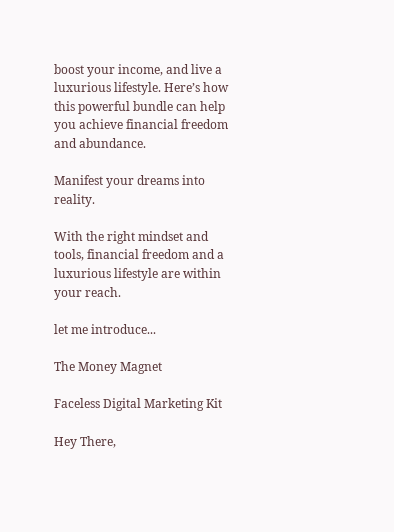boost your income, and live a luxurious lifestyle. Here’s how this powerful bundle can help you achieve financial freedom and abundance.

Manifest your dreams into reality.

With the right mindset and tools, financial freedom and a luxurious lifestyle are within your reach.

let me introduce...

The Money Magnet

Faceless Digital Marketing Kit

Hey There,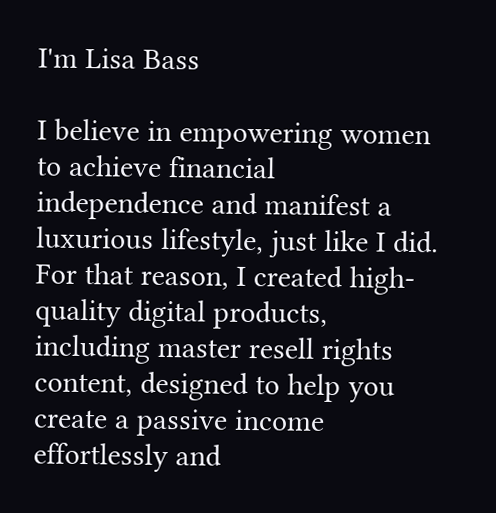I'm Lisa Bass

I believe in empowering women to achieve financial independence and manifest a luxurious lifestyle, just like I did. For that reason, I created high-quality digital products, including master resell rights content, designed to help you create a passive income effortlessly and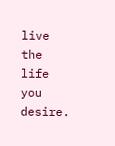live the life you desire.